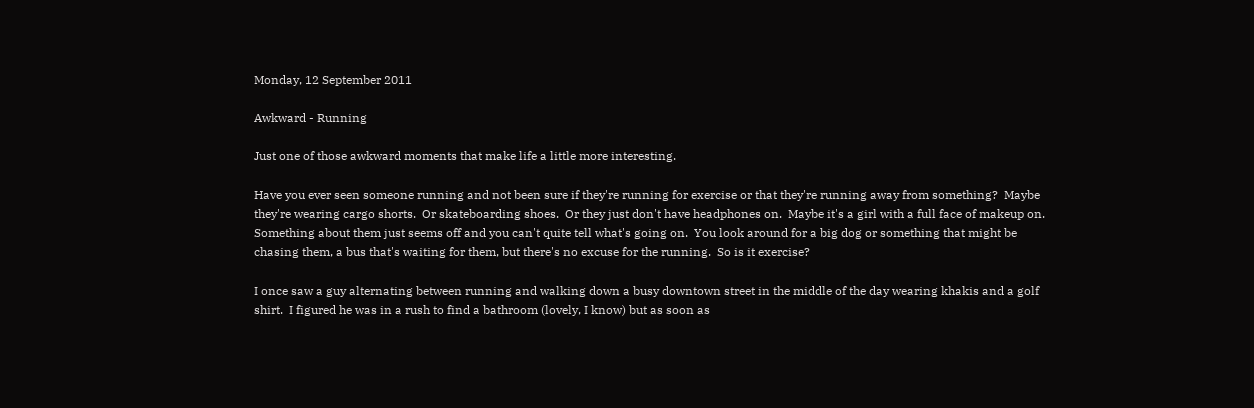Monday, 12 September 2011

Awkward - Running

Just one of those awkward moments that make life a little more interesting.

Have you ever seen someone running and not been sure if they're running for exercise or that they're running away from something?  Maybe they're wearing cargo shorts.  Or skateboarding shoes.  Or they just don't have headphones on.  Maybe it's a girl with a full face of makeup on.  Something about them just seems off and you can't quite tell what's going on.  You look around for a big dog or something that might be chasing them, a bus that's waiting for them, but there's no excuse for the running.  So is it exercise?

I once saw a guy alternating between running and walking down a busy downtown street in the middle of the day wearing khakis and a golf shirt.  I figured he was in a rush to find a bathroom (lovely, I know) but as soon as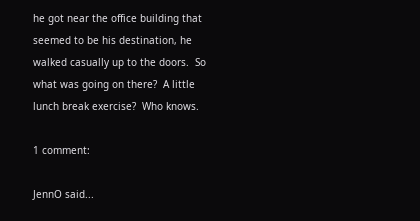he got near the office building that seemed to be his destination, he walked casually up to the doors.  So what was going on there?  A little lunch break exercise?  Who knows.

1 comment:

JennO said...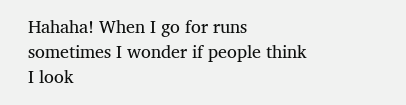Hahaha! When I go for runs sometimes I wonder if people think I look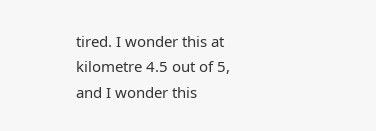tired. I wonder this at kilometre 4.5 out of 5, and I wonder this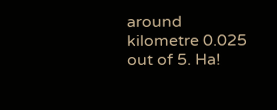around kilometre 0.025 out of 5. Ha!